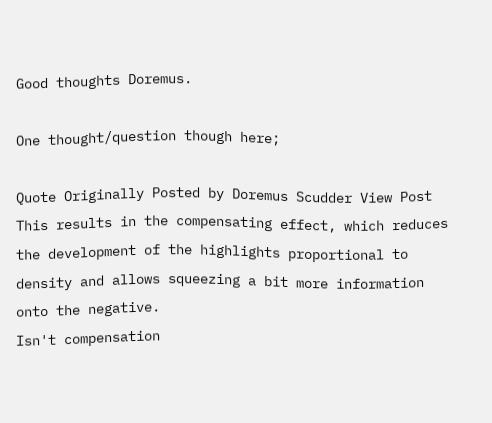Good thoughts Doremus.

One thought/question though here;

Quote Originally Posted by Doremus Scudder View Post
This results in the compensating effect, which reduces the development of the highlights proportional to density and allows squeezing a bit more information onto the negative.
Isn't compensation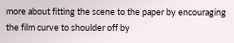more about fitting the scene to the paper by encouraging the film curve to shoulder off by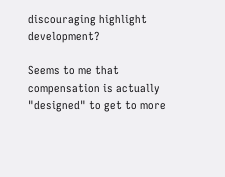discouraging highlight development?

Seems to me that compensation is actually "designed" to get to more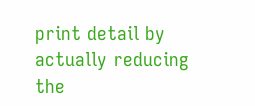print detail by actually reducing the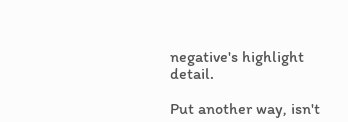negative's highlight detail.

Put another way, isn't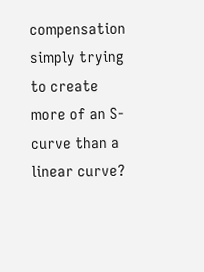compensation simply trying to create more of an S-curve than a linear curve?